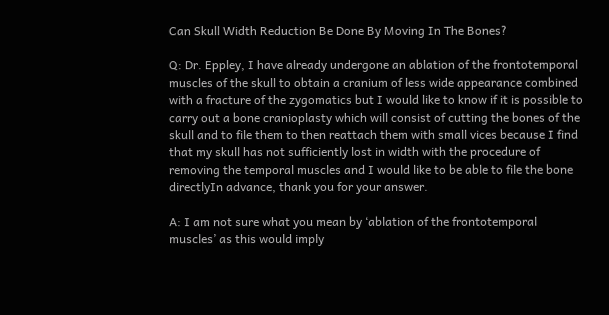Can Skull Width Reduction Be Done By Moving In The Bones?

Q: Dr. Eppley, I have already undergone an ablation of the frontotemporal muscles of the skull to obtain a cranium of less wide appearance combined with a fracture of the zygomatics but I would like to know if it is possible to carry out a bone cranioplasty which will consist of cutting the bones of the skull and to file them to then reattach them with small vices because I find that my skull has not sufficiently lost in width with the procedure of removing the temporal muscles and I would like to be able to file the bone directlyIn advance, thank you for your answer.

A: I am not sure what you mean by ‘ablation of the frontotemporal muscles’ as this would imply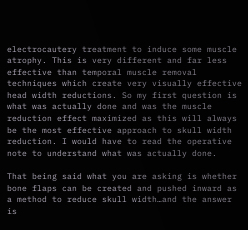electrocautery treatment to induce some muscle atrophy. This is very different and far less effective than temporal muscle removal techniques which create very visually effective head width reductions. So my first question is what was actually done and was the muscle reduction effect maximized as this will always be the most effective approach to skull width reduction. I would have to read the operative note to understand what was actually done.

That being said what you are asking is whether bone flaps can be created and pushed inward as a method to reduce skull width…and the answer is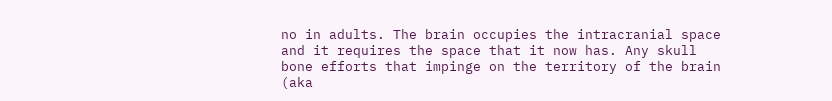no in adults. The brain occupies the intracranial space and it requires the space that it now has. Any skull bone efforts that impinge on the territory of the brain (aka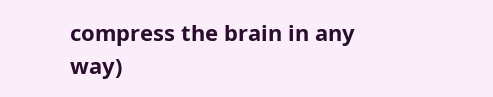compress the brain in any way)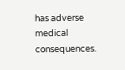has adverse medical consequences.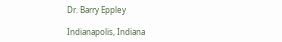Dr. Barry Eppley

Indianapolis, Indiana